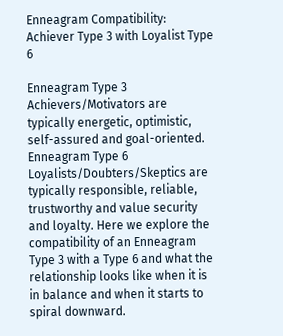Enneagram Compatibility: Achiever Type 3 with Loyalist Type 6

Enneagram Type 3 Achievers/Motivators are typically energetic, optimistic, self-assured and goal-oriented. Enneagram Type 6 Loyalists/Doubters/Skeptics are typically responsible, reliable, trustworthy and value security and loyalty. Here we explore the compatibility of an Enneagram Type 3 with a Type 6 and what the relationship looks like when it is in balance and when it starts to spiral downward.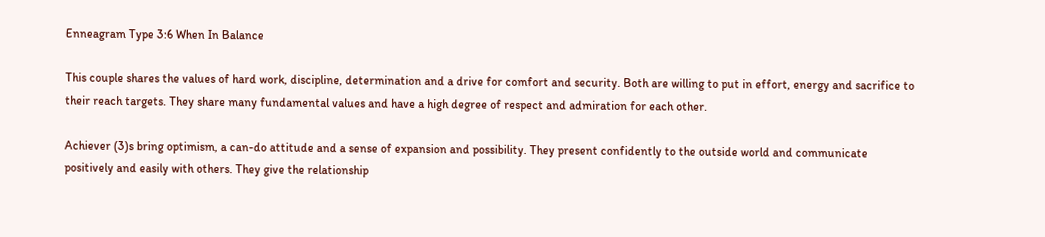Enneagram Type 3:6 When In Balance

This couple shares the values of hard work, discipline, determination and a drive for comfort and security. Both are willing to put in effort, energy and sacrifice to their reach targets. They share many fundamental values and have a high degree of respect and admiration for each other.

Achiever (3)s bring optimism, a can-do attitude and a sense of expansion and possibility. They present confidently to the outside world and communicate positively and easily with others. They give the relationship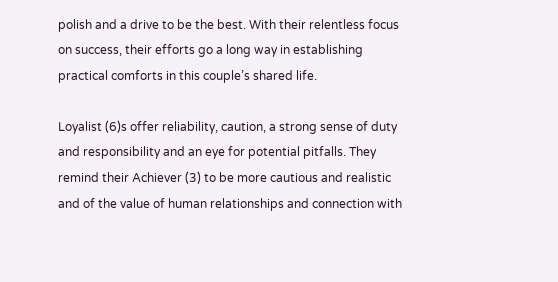polish and a drive to be the best. With their relentless focus on success, their efforts go a long way in establishing practical comforts in this couple’s shared life.

Loyalist (6)s offer reliability, caution, a strong sense of duty and responsibility and an eye for potential pitfalls. They remind their Achiever (3) to be more cautious and realistic and of the value of human relationships and connection with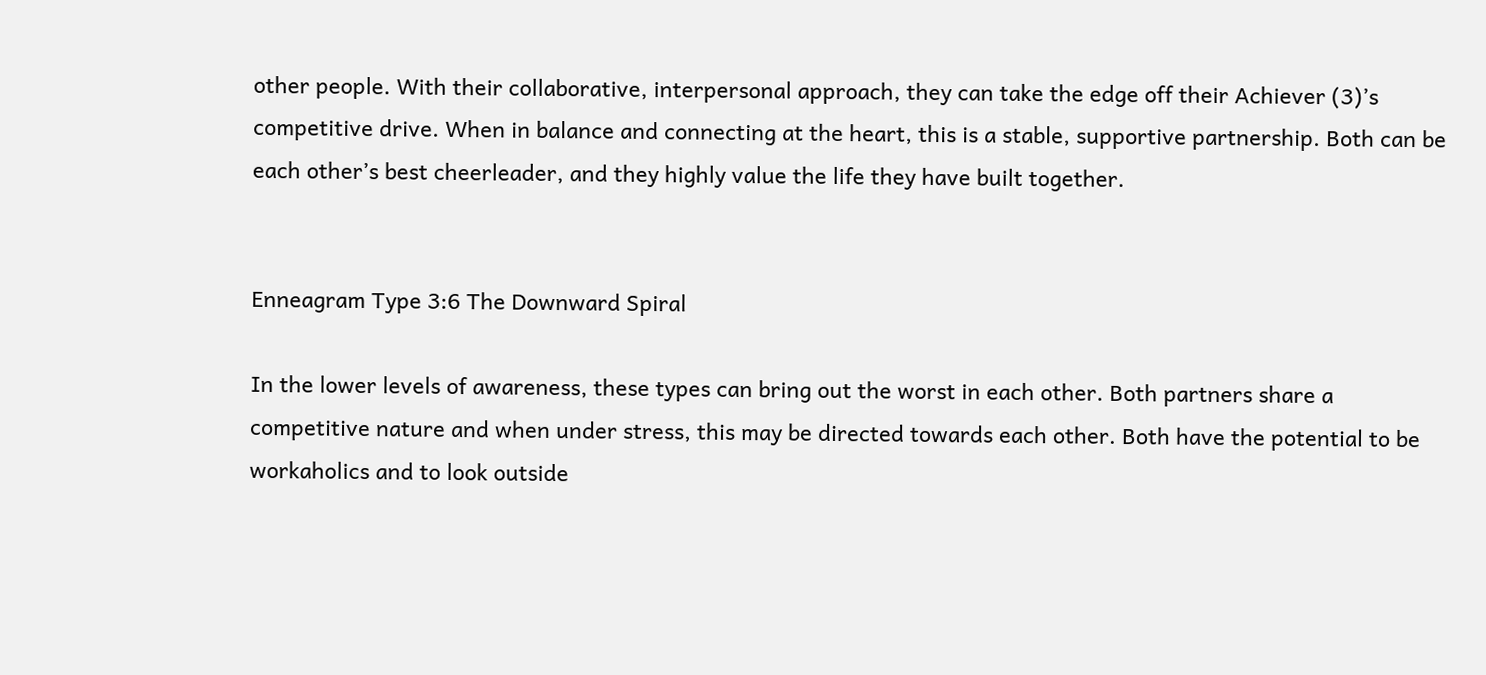other people. With their collaborative, interpersonal approach, they can take the edge off their Achiever (3)’s competitive drive. When in balance and connecting at the heart, this is a stable, supportive partnership. Both can be each other’s best cheerleader, and they highly value the life they have built together.


Enneagram Type 3:6 The Downward Spiral

In the lower levels of awareness, these types can bring out the worst in each other. Both partners share a competitive nature and when under stress, this may be directed towards each other. Both have the potential to be workaholics and to look outside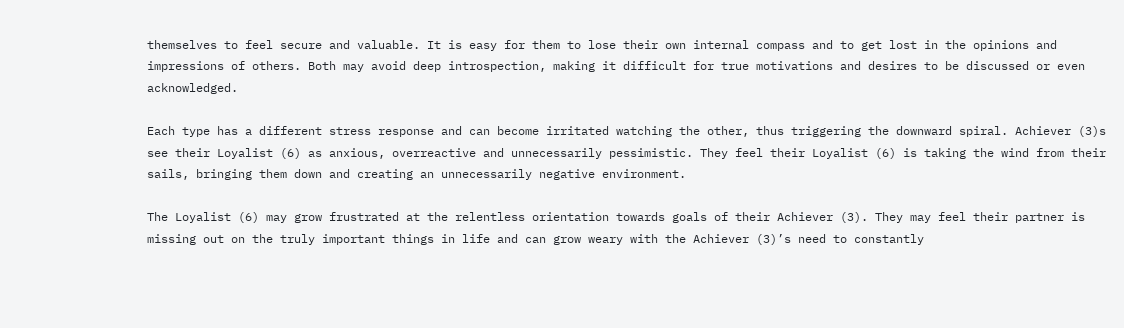themselves to feel secure and valuable. It is easy for them to lose their own internal compass and to get lost in the opinions and impressions of others. Both may avoid deep introspection, making it difficult for true motivations and desires to be discussed or even acknowledged.

Each type has a different stress response and can become irritated watching the other, thus triggering the downward spiral. Achiever (3)s see their Loyalist (6) as anxious, overreactive and unnecessarily pessimistic. They feel their Loyalist (6) is taking the wind from their sails, bringing them down and creating an unnecessarily negative environment.

The Loyalist (6) may grow frustrated at the relentless orientation towards goals of their Achiever (3). They may feel their partner is missing out on the truly important things in life and can grow weary with the Achiever (3)’s need to constantly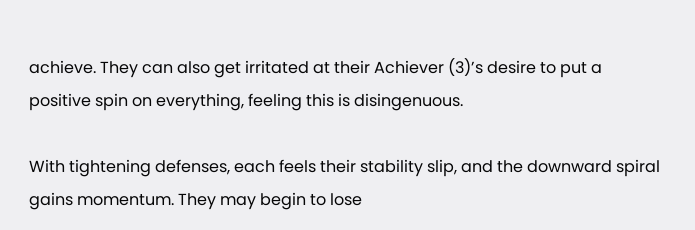achieve. They can also get irritated at their Achiever (3)’s desire to put a positive spin on everything, feeling this is disingenuous.

With tightening defenses, each feels their stability slip, and the downward spiral gains momentum. They may begin to lose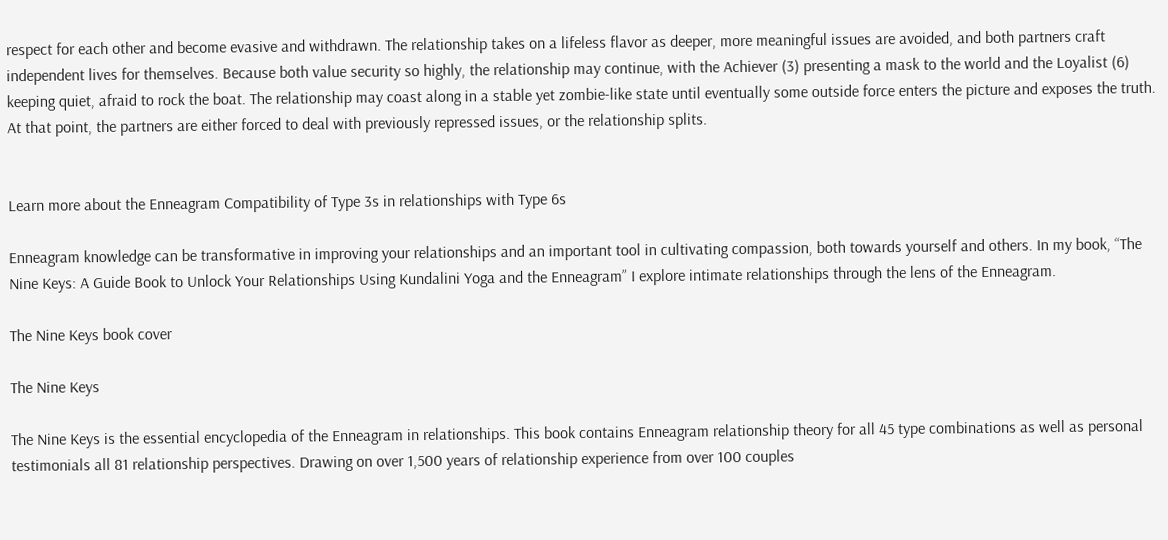respect for each other and become evasive and withdrawn. The relationship takes on a lifeless flavor as deeper, more meaningful issues are avoided, and both partners craft independent lives for themselves. Because both value security so highly, the relationship may continue, with the Achiever (3) presenting a mask to the world and the Loyalist (6) keeping quiet, afraid to rock the boat. The relationship may coast along in a stable yet zombie-like state until eventually some outside force enters the picture and exposes the truth. At that point, the partners are either forced to deal with previously repressed issues, or the relationship splits.


Learn more about the Enneagram Compatibility of Type 3s in relationships with Type 6s

Enneagram knowledge can be transformative in improving your relationships and an important tool in cultivating compassion, both towards yourself and others. In my book, “The Nine Keys: A Guide Book to Unlock Your Relationships Using Kundalini Yoga and the Enneagram” I explore intimate relationships through the lens of the Enneagram.

The Nine Keys book cover

The Nine Keys

The Nine Keys is the essential encyclopedia of the Enneagram in relationships. This book contains Enneagram relationship theory for all 45 type combinations as well as personal testimonials all 81 relationship perspectives. Drawing on over 1,500 years of relationship experience from over 100 couples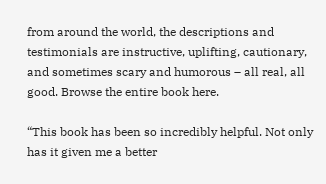from around the world, the descriptions and testimonials are instructive, uplifting, cautionary, and sometimes scary and humorous – all real, all good. Browse the entire book here.

“This book has been so incredibly helpful. Not only has it given me a better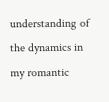understanding of the dynamics in my romantic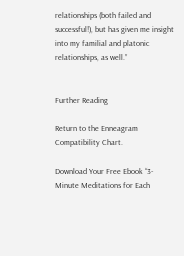relationships (both failed and successful!), but has given me insight into my familial and platonic relationships, as well.”


Further Reading

Return to the Enneagram Compatibility Chart.

Download Your Free Ebook “3-Minute Meditations for Each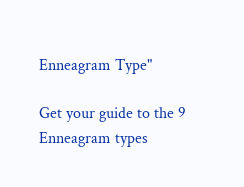Enneagram Type"

Get your guide to the 9 Enneagram types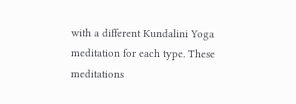with a different Kundalini Yoga meditation for each type. These meditations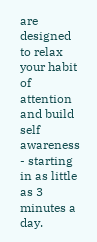are designed to relax your habit of attention and build self awareness - starting in as little as 3 minutes a day.